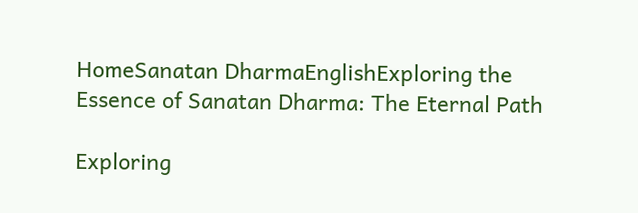HomeSanatan DharmaEnglishExploring the Essence of Sanatan Dharma: The Eternal Path

Exploring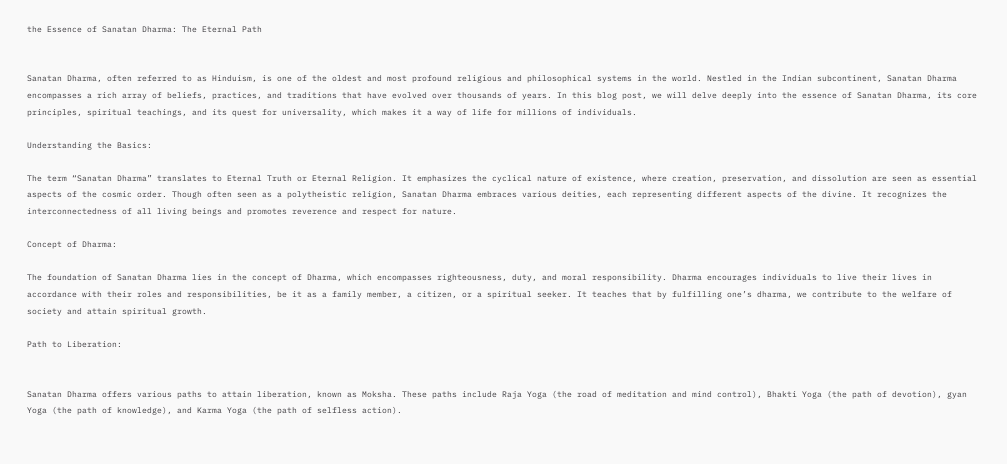the Essence of Sanatan Dharma: The Eternal Path


Sanatan Dharma, often referred to as Hinduism, is one of the oldest and most profound religious and philosophical systems in the world. Nestled in the Indian subcontinent, Sanatan Dharma encompasses a rich array of beliefs, practices, and traditions that have evolved over thousands of years. In this blog post, we will delve deeply into the essence of Sanatan Dharma, its core principles, spiritual teachings, and its quest for universality, which makes it a way of life for millions of individuals.

Understanding the Basics:

The term “Sanatan Dharma” translates to Eternal Truth or Eternal Religion. It emphasizes the cyclical nature of existence, where creation, preservation, and dissolution are seen as essential aspects of the cosmic order. Though often seen as a polytheistic religion, Sanatan Dharma embraces various deities, each representing different aspects of the divine. It recognizes the interconnectedness of all living beings and promotes reverence and respect for nature.

Concept of Dharma:

The foundation of Sanatan Dharma lies in the concept of Dharma, which encompasses righteousness, duty, and moral responsibility. Dharma encourages individuals to live their lives in accordance with their roles and responsibilities, be it as a family member, a citizen, or a spiritual seeker. It teaches that by fulfilling one’s dharma, we contribute to the welfare of society and attain spiritual growth.

Path to Liberation:


Sanatan Dharma offers various paths to attain liberation, known as Moksha. These paths include Raja Yoga (the road of meditation and mind control), Bhakti Yoga (the path of devotion), gyan Yoga (the path of knowledge), and Karma Yoga (the path of selfless action).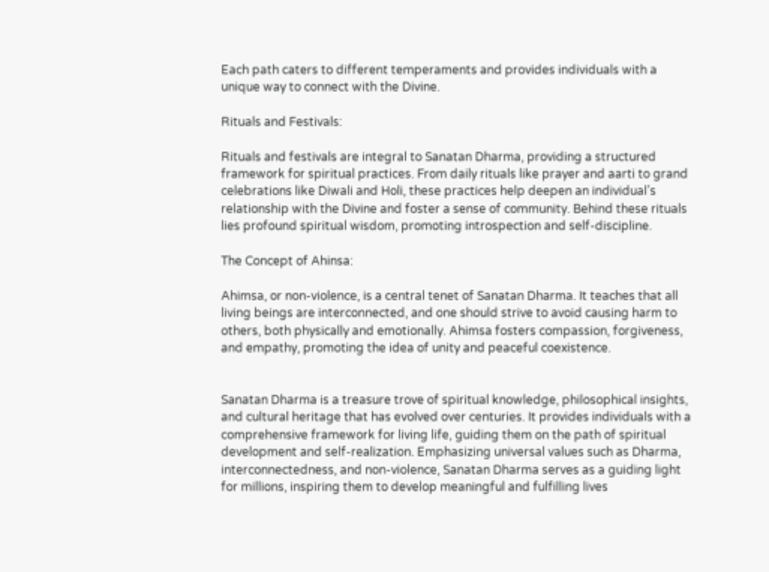Each path caters to different temperaments and provides individuals with a unique way to connect with the Divine.

Rituals and Festivals:

Rituals and festivals are integral to Sanatan Dharma, providing a structured framework for spiritual practices. From daily rituals like prayer and aarti to grand celebrations like Diwali and Holi, these practices help deepen an individual’s relationship with the Divine and foster a sense of community. Behind these rituals lies profound spiritual wisdom, promoting introspection and self-discipline.

The Concept of Ahinsa:

Ahimsa, or non-violence, is a central tenet of Sanatan Dharma. It teaches that all living beings are interconnected, and one should strive to avoid causing harm to others, both physically and emotionally. Ahimsa fosters compassion, forgiveness, and empathy, promoting the idea of unity and peaceful coexistence.


Sanatan Dharma is a treasure trove of spiritual knowledge, philosophical insights, and cultural heritage that has evolved over centuries. It provides individuals with a comprehensive framework for living life, guiding them on the path of spiritual development and self-realization. Emphasizing universal values such as Dharma, interconnectedness, and non-violence, Sanatan Dharma serves as a guiding light for millions, inspiring them to develop meaningful and fulfilling lives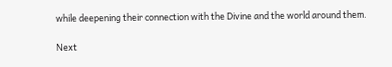while deepening their connection with the Divine and the world around them.

Next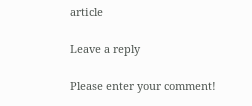article

Leave a reply

Please enter your comment!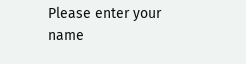Please enter your name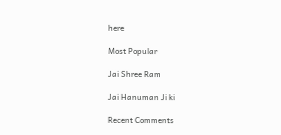here

Most Popular

Jai Shree Ram

Jai Hanuman Ji ki

Recent Comments